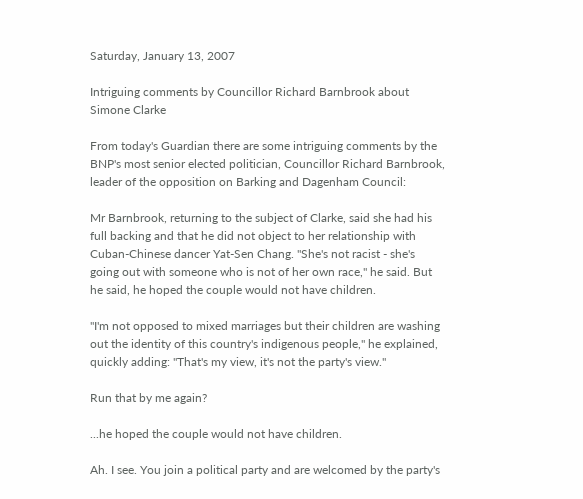Saturday, January 13, 2007

Intriguing comments by Councillor Richard Barnbrook about Simone Clarke

From today's Guardian there are some intriguing comments by the BNP's most senior elected politician, Councillor Richard Barnbrook, leader of the opposition on Barking and Dagenham Council:

Mr Barnbrook, returning to the subject of Clarke, said she had his full backing and that he did not object to her relationship with Cuban-Chinese dancer Yat-Sen Chang. "She's not racist - she's going out with someone who is not of her own race," he said. But he said, he hoped the couple would not have children.

"I'm not opposed to mixed marriages but their children are washing out the identity of this country's indigenous people," he explained, quickly adding: "That's my view, it's not the party's view."

Run that by me again?

...he hoped the couple would not have children.

Ah. I see. You join a political party and are welcomed by the party's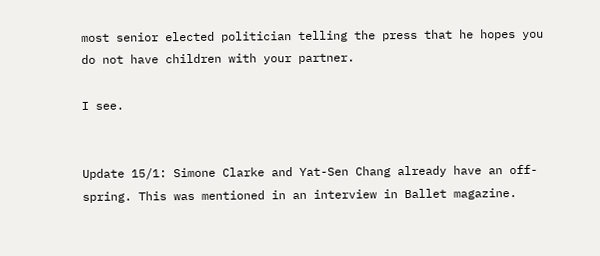most senior elected politician telling the press that he hopes you do not have children with your partner.

I see.


Update 15/1: Simone Clarke and Yat-Sen Chang already have an off-spring. This was mentioned in an interview in Ballet magazine.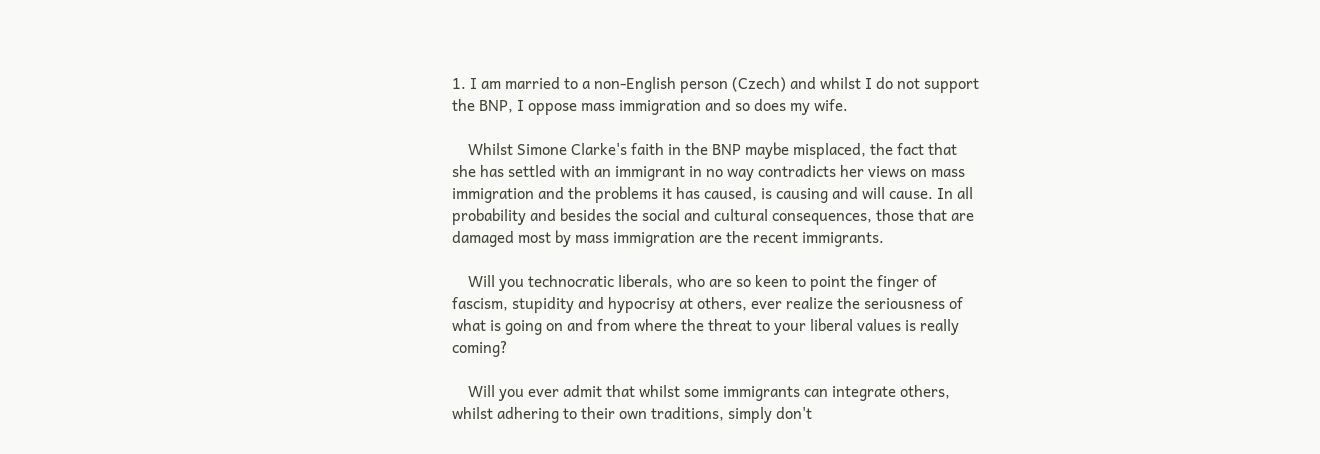1. I am married to a non-English person (Czech) and whilst I do not support the BNP, I oppose mass immigration and so does my wife.

    Whilst Simone Clarke's faith in the BNP maybe misplaced, the fact that she has settled with an immigrant in no way contradicts her views on mass immigration and the problems it has caused, is causing and will cause. In all probability and besides the social and cultural consequences, those that are damaged most by mass immigration are the recent immigrants.

    Will you technocratic liberals, who are so keen to point the finger of fascism, stupidity and hypocrisy at others, ever realize the seriousness of what is going on and from where the threat to your liberal values is really coming?

    Will you ever admit that whilst some immigrants can integrate others, whilst adhering to their own traditions, simply don't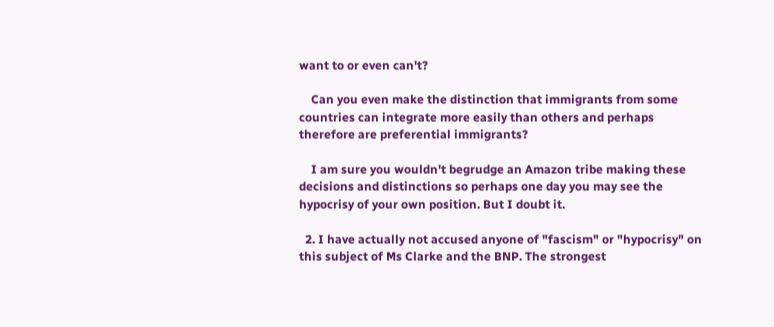want to or even can't?

    Can you even make the distinction that immigrants from some countries can integrate more easily than others and perhaps therefore are preferential immigrants?

    I am sure you wouldn't begrudge an Amazon tribe making these decisions and distinctions so perhaps one day you may see the hypocrisy of your own position. But I doubt it.

  2. I have actually not accused anyone of "fascism" or "hypocrisy" on this subject of Ms Clarke and the BNP. The strongest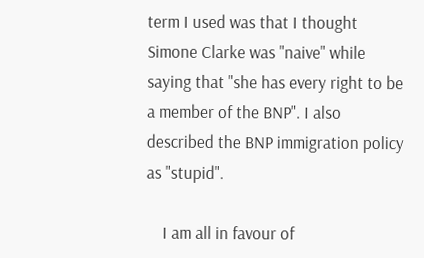term I used was that I thought Simone Clarke was "naive" while saying that "she has every right to be a member of the BNP". I also described the BNP immigration policy as "stupid".

    I am all in favour of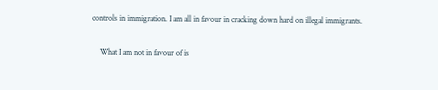controls in immigration. I am all in favour in cracking down hard on illegal immigrants.

    What I am not in favour of is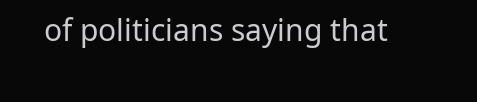of politicians saying that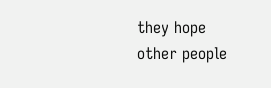they hope other people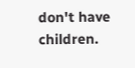don't have children.